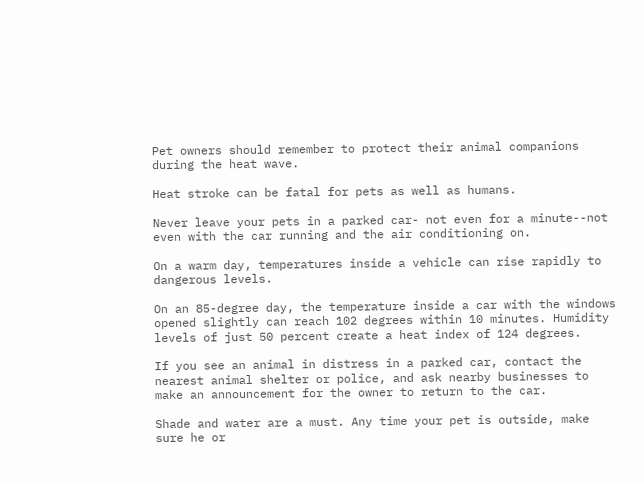Pet owners should remember to protect their animal companions during the heat wave.

Heat stroke can be fatal for pets as well as humans.

Never leave your pets in a parked car- not even for a minute--not even with the car running and the air conditioning on.

On a warm day, temperatures inside a vehicle can rise rapidly to dangerous levels.

On an 85-degree day, the temperature inside a car with the windows opened slightly can reach 102 degrees within 10 minutes. Humidity levels of just 50 percent create a heat index of 124 degrees.

If you see an animal in distress in a parked car, contact the nearest animal shelter or police, and ask nearby businesses to make an announcement for the owner to return to the car.

Shade and water are a must. Any time your pet is outside, make sure he or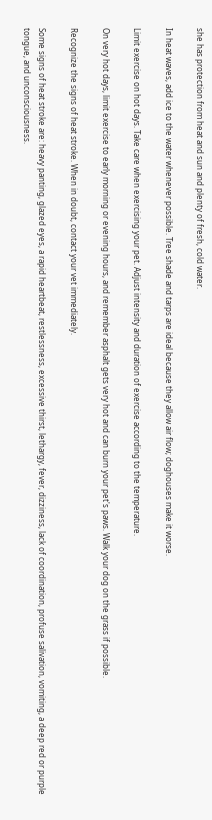she has protection from heat and sun and plenty of fresh, cold water.

In heat waves, add ice to the water whenever possible. Tree shade and tarps are ideal because they allow air flow; doghouses make it worse.

Limit exercise on hot days. Take care when exercising your pet. Adjust intensity and duration of exercise according to the temperature.

On very hot days, limit exercise to early morning or evening hours, and remember asphalt gets very hot and can burn your pet's paws. Walk your dog on the grass if possible.

Recognize the signs of heat stroke. When in doubt, contact your vet immediately.

Some signs of heat stroke are: heavy panting, glazed eyes, a rapid heartbeat, restlessness, excessive thirst, lethargy, fever, dizziness, lack of coordination, profuse salivation, vomiting, a deep red or purple tongue, and unconsciousness.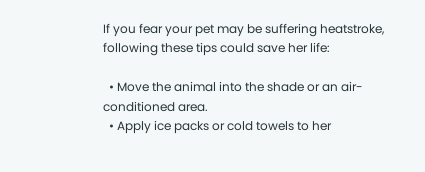If you fear your pet may be suffering heatstroke, following these tips could save her life:

  • Move the animal into the shade or an air-conditioned area.
  • Apply ice packs or cold towels to her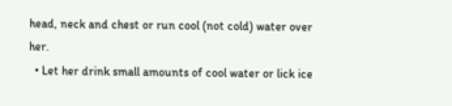head, neck and chest or run cool (not cold) water over her.
  • Let her drink small amounts of cool water or lick ice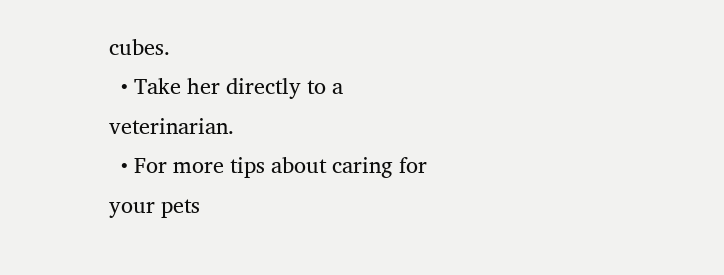cubes.
  • Take her directly to a veterinarian.
  • For more tips about caring for your pets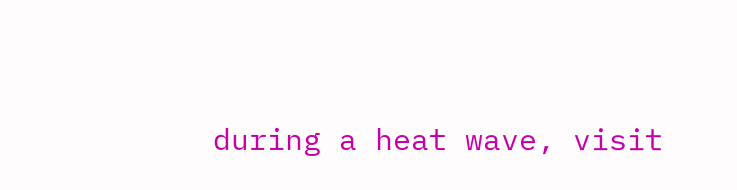during a heat wave, visit